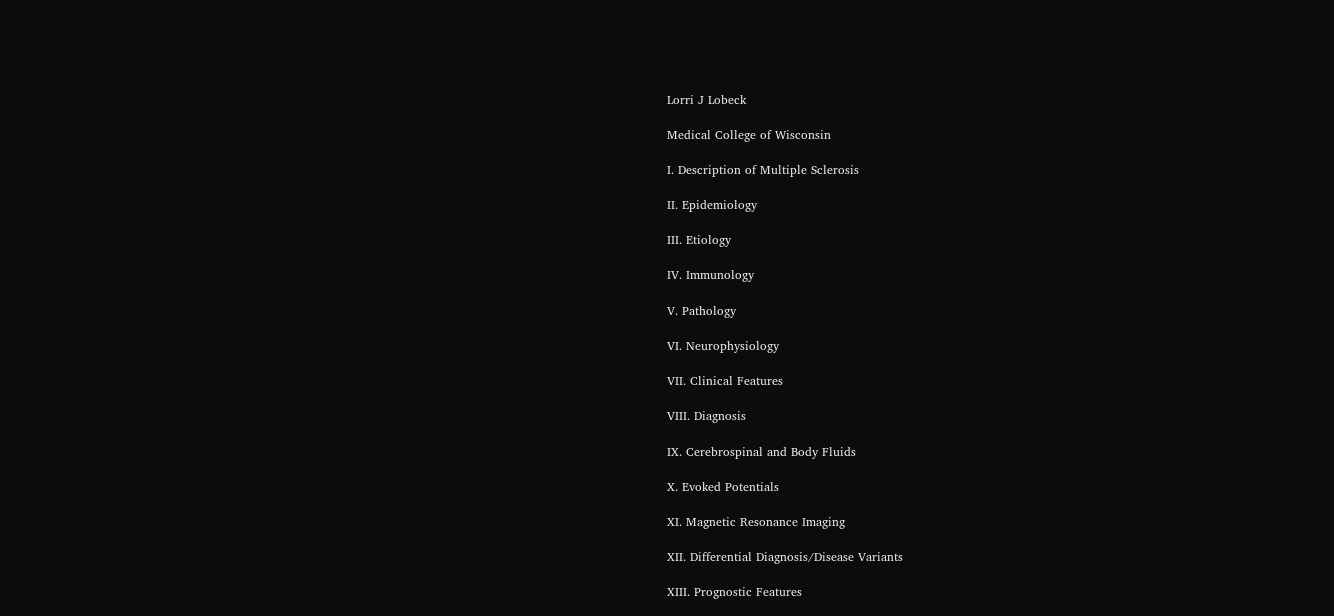Lorri J Lobeck

Medical College of Wisconsin

I. Description of Multiple Sclerosis

II. Epidemiology

III. Etiology

IV. Immunology

V. Pathology

VI. Neurophysiology

VII. Clinical Features

VIII. Diagnosis

IX. Cerebrospinal and Body Fluids

X. Evoked Potentials

XI. Magnetic Resonance Imaging

XII. Differential Diagnosis/Disease Variants

XIII. Prognostic Features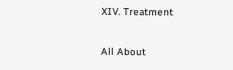XIV. Treatment

All About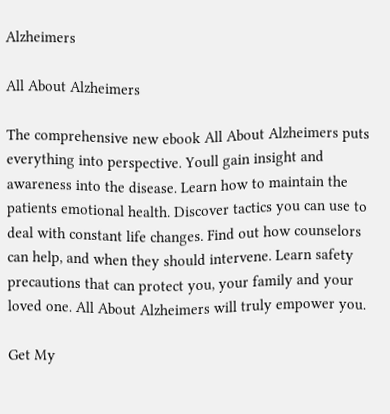Alzheimers

All About Alzheimers

The comprehensive new ebook All About Alzheimers puts everything into perspective. Youll gain insight and awareness into the disease. Learn how to maintain the patients emotional health. Discover tactics you can use to deal with constant life changes. Find out how counselors can help, and when they should intervene. Learn safety precautions that can protect you, your family and your loved one. All About Alzheimers will truly empower you.

Get My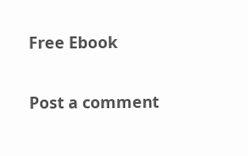Free Ebook

Post a comment